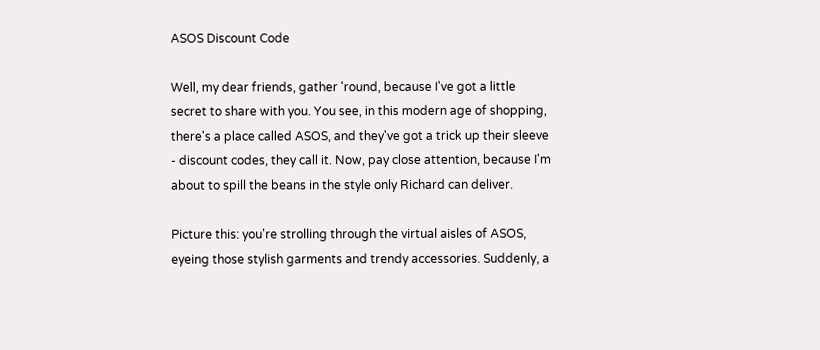ASOS Discount Code

Well, my dear friends, gather 'round, because I've got a little secret to share with you. You see, in this modern age of shopping, there's a place called ASOS, and they've got a trick up their sleeve - discount codes, they call it. Now, pay close attention, because I'm about to spill the beans in the style only Richard can deliver.

Picture this: you're strolling through the virtual aisles of ASOS, eyeing those stylish garments and trendy accessories. Suddenly, a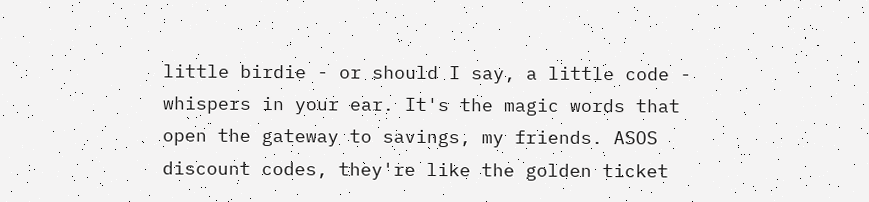little birdie - or should I say, a little code - whispers in your ear. It's the magic words that open the gateway to savings, my friends. ASOS discount codes, they're like the golden ticket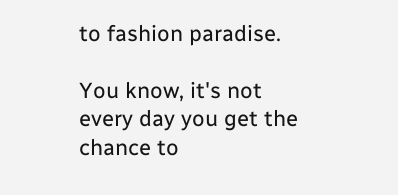to fashion paradise.

You know, it's not every day you get the chance to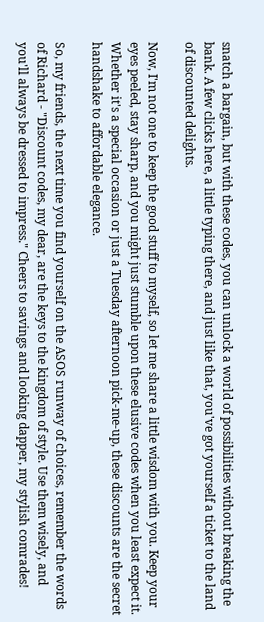snatch a bargain, but with these codes, you can unlock a world of possibilities without breaking the bank. A few clicks here, a little typing there, and just like that, you've got yourself a ticket to the land of discounted delights.

Now, I'm not one to keep the good stuff to myself, so let me share a little wisdom with you. Keep your eyes peeled, stay sharp, and you might just stumble upon these elusive codes when you least expect it. Whether it's a special occasion or just a Tuesday afternoon pick-me-up, these discounts are the secret handshake to affordable elegance.

So, my friends, the next time you find yourself on the ASOS runway of choices, remember the words of Richard - "Discount codes, my dear, are the keys to the kingdom of style. Use them wisely, and you'll always be dressed to impress." Cheers to savings and looking dapper, my stylish comrades!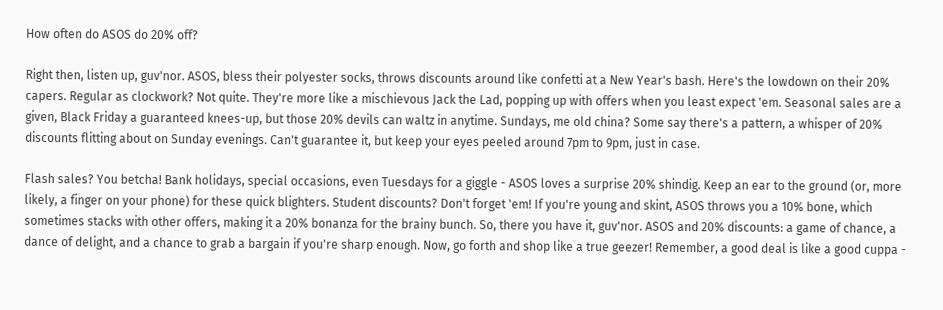How often do ASOS do 20% off?

Right then, listen up, guv'nor. ASOS, bless their polyester socks, throws discounts around like confetti at a New Year's bash. Here's the lowdown on their 20% capers. Regular as clockwork? Not quite. They're more like a mischievous Jack the Lad, popping up with offers when you least expect 'em. Seasonal sales are a given, Black Friday a guaranteed knees-up, but those 20% devils can waltz in anytime. Sundays, me old china? Some say there's a pattern, a whisper of 20% discounts flitting about on Sunday evenings. Can't guarantee it, but keep your eyes peeled around 7pm to 9pm, just in case.

Flash sales? You betcha! Bank holidays, special occasions, even Tuesdays for a giggle - ASOS loves a surprise 20% shindig. Keep an ear to the ground (or, more likely, a finger on your phone) for these quick blighters. Student discounts? Don't forget 'em! If you're young and skint, ASOS throws you a 10% bone, which sometimes stacks with other offers, making it a 20% bonanza for the brainy bunch. So, there you have it, guv'nor. ASOS and 20% discounts: a game of chance, a dance of delight, and a chance to grab a bargain if you're sharp enough. Now, go forth and shop like a true geezer! Remember, a good deal is like a good cuppa -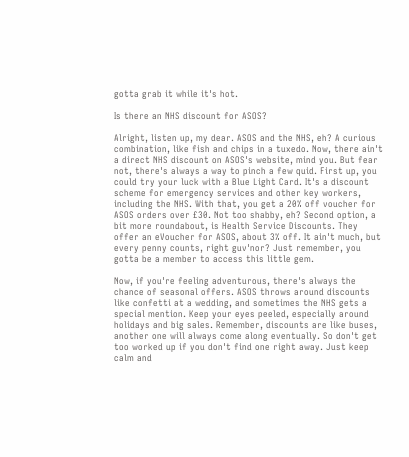gotta grab it while it's hot.

Is there an NHS discount for ASOS?

Alright, listen up, my dear. ASOS and the NHS, eh? A curious combination, like fish and chips in a tuxedo. Now, there ain't a direct NHS discount on ASOS's website, mind you. But fear not, there's always a way to pinch a few quid. First up, you could try your luck with a Blue Light Card. It's a discount scheme for emergency services and other key workers, including the NHS. With that, you get a 20% off voucher for ASOS orders over £30. Not too shabby, eh? Second option, a bit more roundabout, is Health Service Discounts. They offer an eVoucher for ASOS, about 3% off. It ain't much, but every penny counts, right guv'nor? Just remember, you gotta be a member to access this little gem.

Now, if you're feeling adventurous, there's always the chance of seasonal offers. ASOS throws around discounts like confetti at a wedding, and sometimes the NHS gets a special mention. Keep your eyes peeled, especially around holidays and big sales. Remember, discounts are like buses, another one will always come along eventually. So don't get too worked up if you don't find one right away. Just keep calm and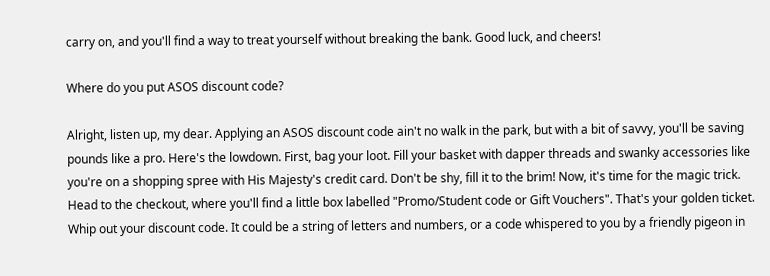carry on, and you'll find a way to treat yourself without breaking the bank. Good luck, and cheers!

Where do you put ASOS discount code?

Alright, listen up, my dear. Applying an ASOS discount code ain't no walk in the park, but with a bit of savvy, you'll be saving pounds like a pro. Here's the lowdown. First, bag your loot. Fill your basket with dapper threads and swanky accessories like you're on a shopping spree with His Majesty's credit card. Don't be shy, fill it to the brim! Now, it's time for the magic trick. Head to the checkout, where you'll find a little box labelled "Promo/Student code or Gift Vouchers". That's your golden ticket. Whip out your discount code. It could be a string of letters and numbers, or a code whispered to you by a friendly pigeon in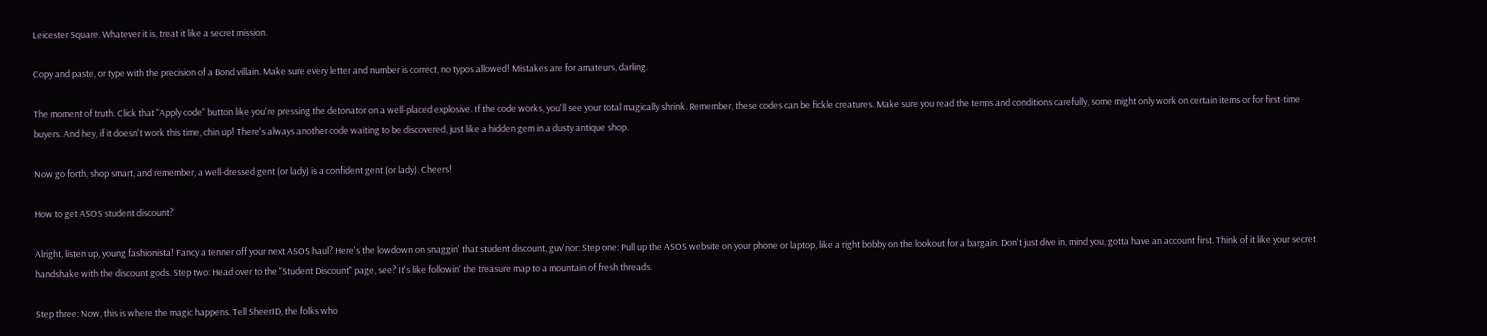Leicester Square. Whatever it is, treat it like a secret mission.

Copy and paste, or type with the precision of a Bond villain. Make sure every letter and number is correct, no typos allowed! Mistakes are for amateurs, darling.

The moment of truth. Click that "Apply code" button like you're pressing the detonator on a well-placed explosive. If the code works, you'll see your total magically shrink. Remember, these codes can be fickle creatures. Make sure you read the terms and conditions carefully, some might only work on certain items or for first-time buyers. And hey, if it doesn't work this time, chin up! There's always another code waiting to be discovered, just like a hidden gem in a dusty antique shop.

Now go forth, shop smart, and remember, a well-dressed gent (or lady) is a confident gent (or lady). Cheers!

How to get ASOS student discount?

Alright, listen up, young fashionista! Fancy a tenner off your next ASOS haul? Here's the lowdown on snaggin' that student discount, guv'nor: Step one: Pull up the ASOS website on your phone or laptop, like a right bobby on the lookout for a bargain. Don't just dive in, mind you, gotta have an account first. Think of it like your secret handshake with the discount gods. Step two: Head over to the "Student Discount" page, see? It's like followin' the treasure map to a mountain of fresh threads.

Step three: Now, this is where the magic happens. Tell SheerID, the folks who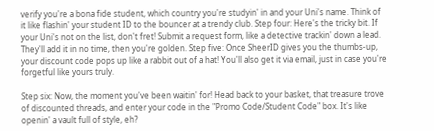verify you're a bona fide student, which country you're studyin' in and your Uni's name. Think of it like flashin' your student ID to the bouncer at a trendy club. Step four: Here's the tricky bit. If your Uni's not on the list, don't fret! Submit a request form, like a detective trackin' down a lead. They'll add it in no time, then you're golden. Step five: Once SheerID gives you the thumbs-up, your discount code pops up like a rabbit out of a hat! You'll also get it via email, just in case you're forgetful like yours truly.

Step six: Now, the moment you've been waitin' for! Head back to your basket, that treasure trove of discounted threads, and enter your code in the "Promo Code/Student Code" box. It's like openin' a vault full of style, eh?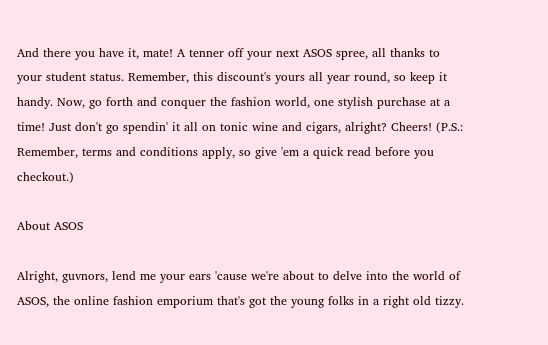And there you have it, mate! A tenner off your next ASOS spree, all thanks to your student status. Remember, this discount's yours all year round, so keep it handy. Now, go forth and conquer the fashion world, one stylish purchase at a time! Just don't go spendin' it all on tonic wine and cigars, alright? Cheers! (P.S.: Remember, terms and conditions apply, so give 'em a quick read before you checkout.)

About ASOS

Alright, guvnors, lend me your ears 'cause we're about to delve into the world of ASOS, the online fashion emporium that's got the young folks in a right old tizzy.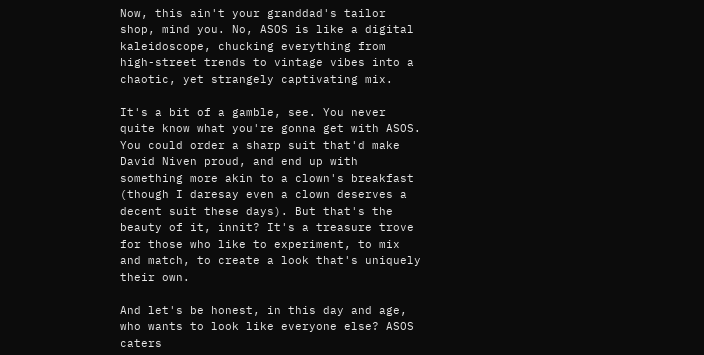Now, this ain't your granddad's tailor shop, mind you. No, ASOS is like a digital kaleidoscope, chucking everything from high-street trends to vintage vibes into a chaotic, yet strangely captivating mix.

It's a bit of a gamble, see. You never quite know what you're gonna get with ASOS. You could order a sharp suit that'd make David Niven proud, and end up with something more akin to a clown's breakfast (though I daresay even a clown deserves a decent suit these days). But that's the beauty of it, innit? It's a treasure trove for those who like to experiment, to mix and match, to create a look that's uniquely their own.

And let's be honest, in this day and age, who wants to look like everyone else? ASOS caters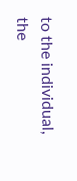to the individual, the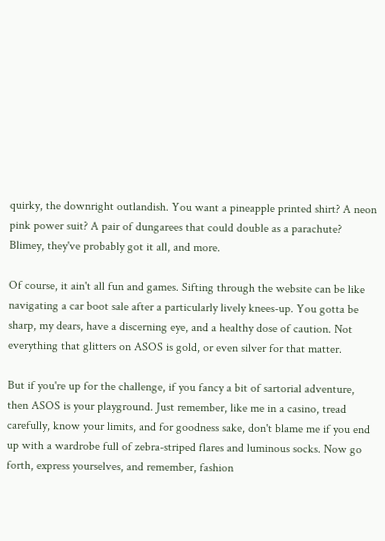quirky, the downright outlandish. You want a pineapple printed shirt? A neon pink power suit? A pair of dungarees that could double as a parachute? Blimey, they've probably got it all, and more.

Of course, it ain't all fun and games. Sifting through the website can be like navigating a car boot sale after a particularly lively knees-up. You gotta be sharp, my dears, have a discerning eye, and a healthy dose of caution. Not everything that glitters on ASOS is gold, or even silver for that matter.

But if you're up for the challenge, if you fancy a bit of sartorial adventure, then ASOS is your playground. Just remember, like me in a casino, tread carefully, know your limits, and for goodness sake, don't blame me if you end up with a wardrobe full of zebra-striped flares and luminous socks. Now go forth, express yourselves, and remember, fashion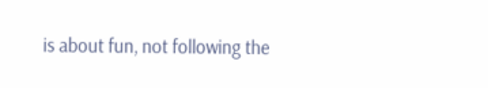is about fun, not following the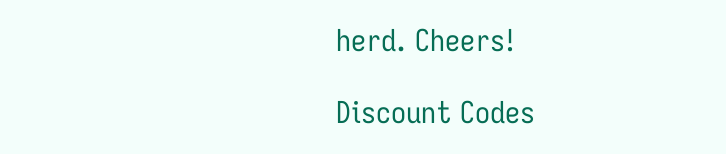herd. Cheers!

Discount Codes